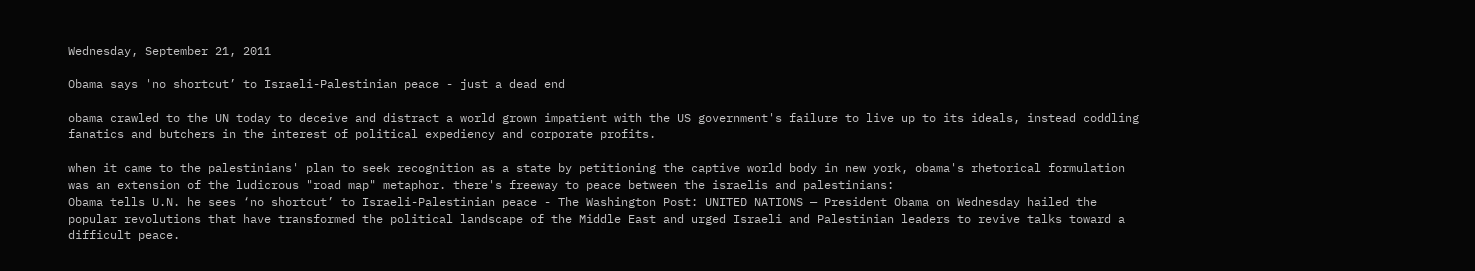Wednesday, September 21, 2011

Obama says 'no shortcut’ to Israeli-Palestinian peace - just a dead end

obama crawled to the UN today to deceive and distract a world grown impatient with the US government's failure to live up to its ideals, instead coddling fanatics and butchers in the interest of political expediency and corporate profits.

when it came to the palestinians' plan to seek recognition as a state by petitioning the captive world body in new york, obama's rhetorical formulation was an extension of the ludicrous "road map" metaphor. there's freeway to peace between the israelis and palestinians:
Obama tells U.N. he sees ‘no shortcut’ to Israeli-Palestinian peace - The Washington Post: UNITED NATIONS — President Obama on Wednesday hailed the popular revolutions that have transformed the political landscape of the Middle East and urged Israeli and Palestinian leaders to revive talks toward a difficult peace.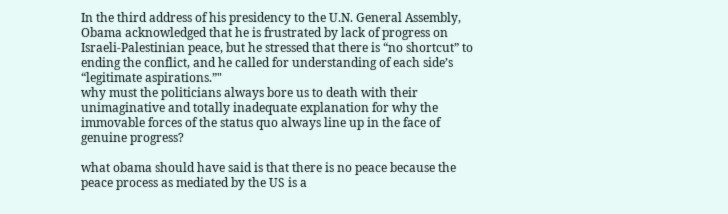In the third address of his presidency to the U.N. General Assembly, Obama acknowledged that he is frustrated by lack of progress on Israeli-Palestinian peace, but he stressed that there is “no shortcut” to ending the conflict, and he called for understanding of each side’s “legitimate aspirations.”"
why must the politicians always bore us to death with their unimaginative and totally inadequate explanation for why the immovable forces of the status quo always line up in the face of genuine progress?

what obama should have said is that there is no peace because the peace process as mediated by the US is a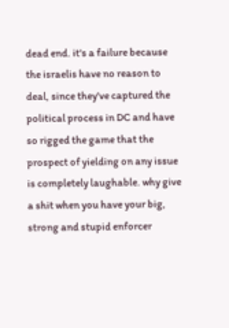dead end. it's a failure because the israelis have no reason to deal, since they've captured the political process in DC and have so rigged the game that the prospect of yielding on any issue is completely laughable. why give a shit when you have your big, strong and stupid enforcer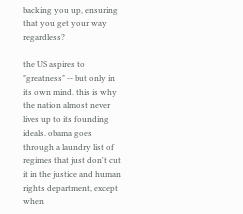backing you up, ensuring that you get your way regardless?

the US aspires to "greatness" -- but only in its own mind. this is why the nation almost never lives up to its founding ideals. obama goes through a laundry list of regimes that just don't cut it in the justice and human rights department, except when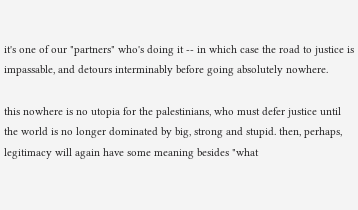it's one of our "partners" who's doing it -- in which case the road to justice is impassable, and detours interminably before going absolutely nowhere.

this nowhere is no utopia for the palestinians, who must defer justice until the world is no longer dominated by big, strong and stupid. then, perhaps, legitimacy will again have some meaning besides "what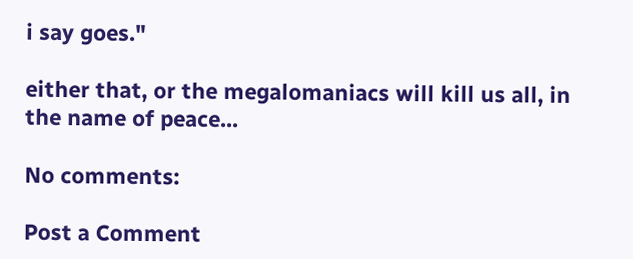i say goes."

either that, or the megalomaniacs will kill us all, in the name of peace...

No comments:

Post a Comment